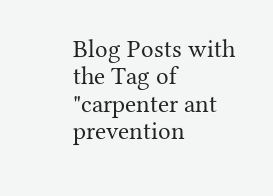Blog Posts with the Tag of "carpenter ant prevention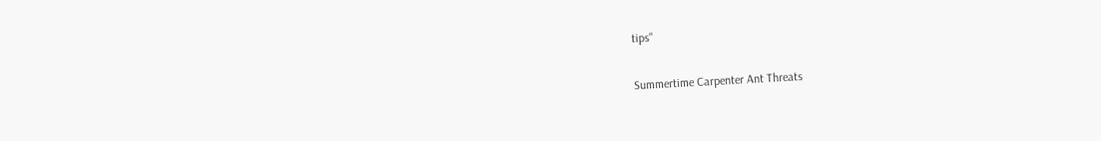tips"

Summertime Carpenter Ant Threats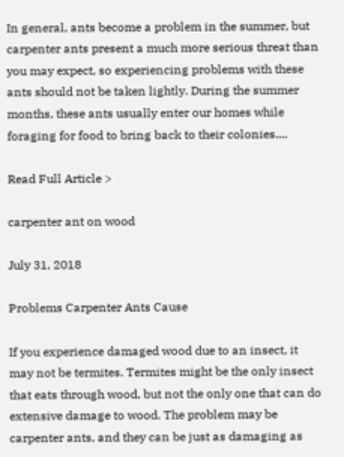In general, ants become a problem in the summer, but carpenter ants present a much more serious threat than you may expect, so experiencing problems with these ants should not be taken lightly. During the summer months, these ants usually enter our homes while foraging for food to bring back to their colonies....

Read Full Article >

carpenter ant on wood

July 31, 2018

Problems Carpenter Ants Cause

If you experience damaged wood due to an insect, it may not be termites. Termites might be the only insect that eats through wood, but not the only one that can do extensive damage to wood. The problem may be carpenter ants, and they can be just as damaging as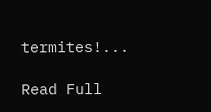termites!...

Read Full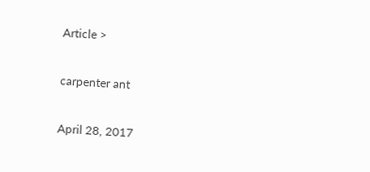Article >

carpenter ant

April 28, 2017